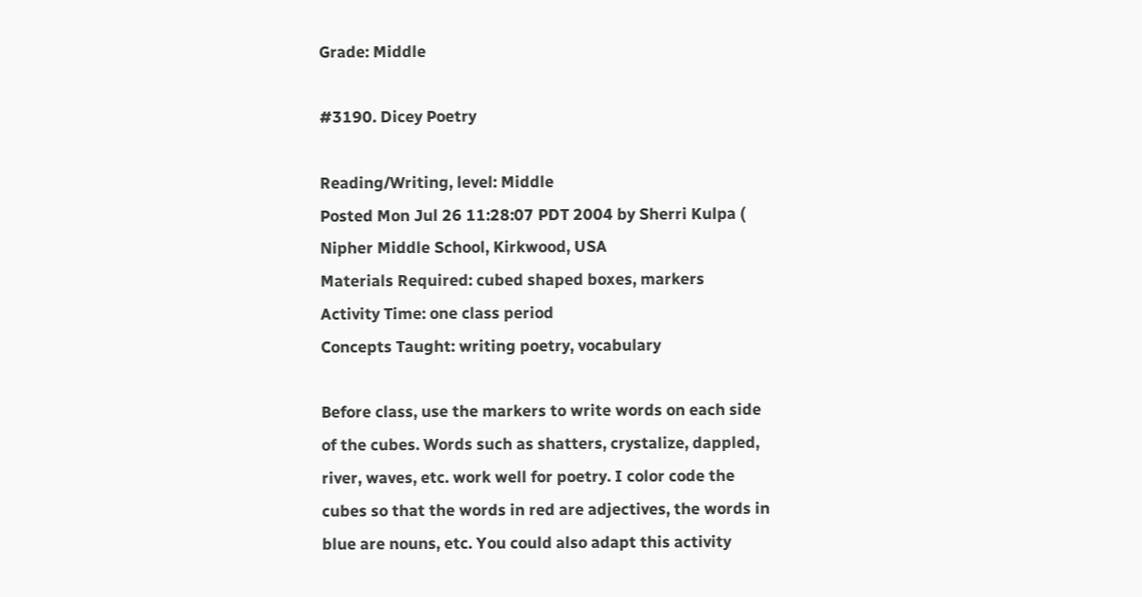Grade: Middle

#3190. Dicey Poetry

Reading/Writing, level: Middle
Posted Mon Jul 26 11:28:07 PDT 2004 by Sherri Kulpa (
Nipher Middle School, Kirkwood, USA
Materials Required: cubed shaped boxes, markers
Activity Time: one class period
Concepts Taught: writing poetry, vocabulary

Before class, use the markers to write words on each side of the cubes. Words such as shatters, crystalize, dappled, river, waves, etc. work well for poetry. I color code the cubes so that the words in red are adjectives, the words in blue are nouns, etc. You could also adapt this activity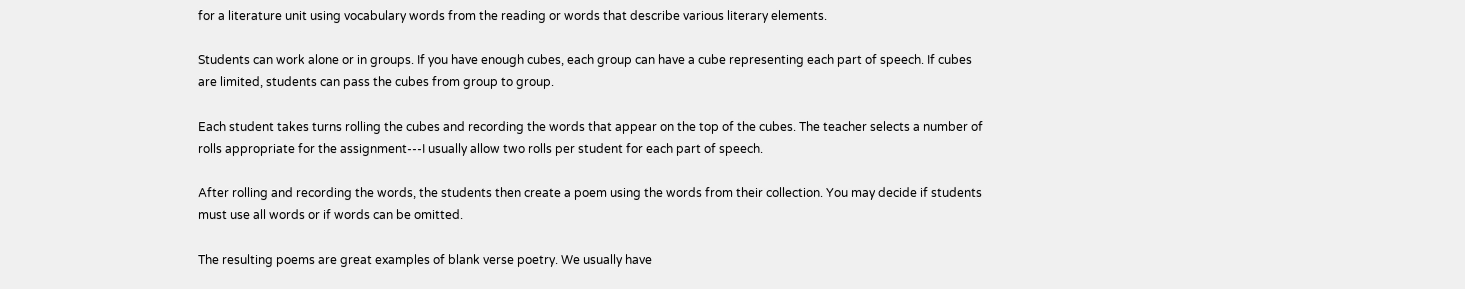for a literature unit using vocabulary words from the reading or words that describe various literary elements.

Students can work alone or in groups. If you have enough cubes, each group can have a cube representing each part of speech. If cubes are limited, students can pass the cubes from group to group.

Each student takes turns rolling the cubes and recording the words that appear on the top of the cubes. The teacher selects a number of rolls appropriate for the assignment---I usually allow two rolls per student for each part of speech.

After rolling and recording the words, the students then create a poem using the words from their collection. You may decide if students must use all words or if words can be omitted.

The resulting poems are great examples of blank verse poetry. We usually have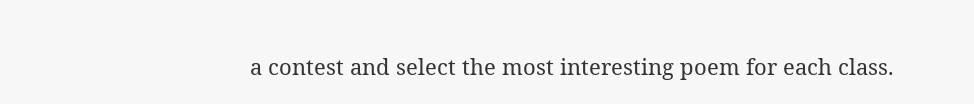a contest and select the most interesting poem for each class.